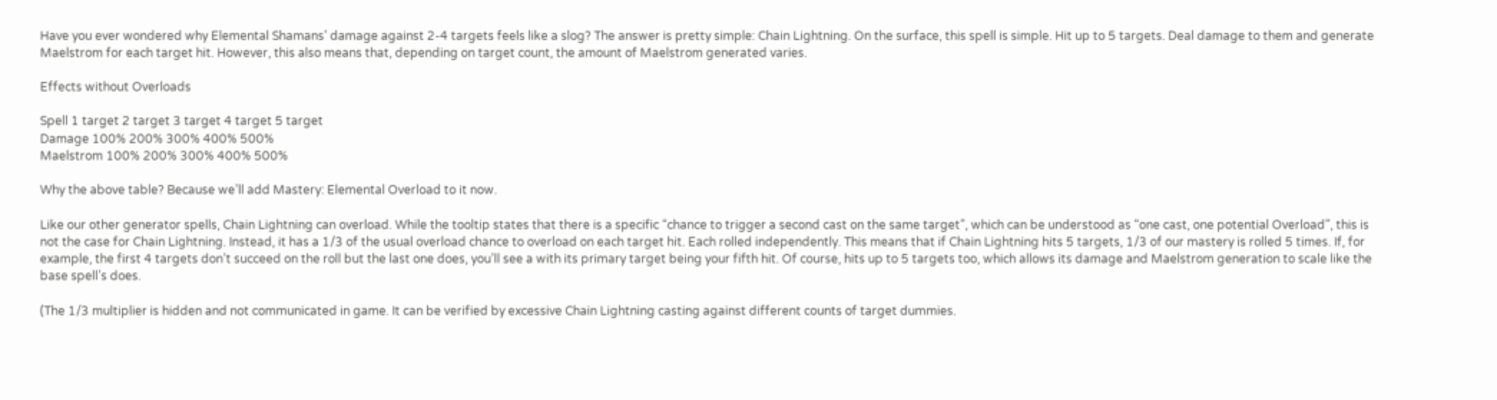Have you ever wondered why Elemental Shamans’ damage against 2-4 targets feels like a slog? The answer is pretty simple: Chain Lightning. On the surface, this spell is simple. Hit up to 5 targets. Deal damage to them and generate Maelstrom for each target hit. However, this also means that, depending on target count, the amount of Maelstrom generated varies.

Effects without Overloads

Spell 1 target 2 target 3 target 4 target 5 target
Damage 100% 200% 300% 400% 500%
Maelstrom 100% 200% 300% 400% 500%

Why the above table? Because we’ll add Mastery: Elemental Overload to it now.

Like our other generator spells, Chain Lightning can overload. While the tooltip states that there is a specific “chance to trigger a second cast on the same target”, which can be understood as “one cast, one potential Overload”, this is not the case for Chain Lightning. Instead, it has a 1/3 of the usual overload chance to overload on each target hit. Each rolled independently. This means that if Chain Lightning hits 5 targets, 1/3 of our mastery is rolled 5 times. If, for example, the first 4 targets don’t succeed on the roll but the last one does, you’ll see a with its primary target being your fifth hit. Of course, hits up to 5 targets too, which allows its damage and Maelstrom generation to scale like the base spell’s does.

(The 1/3 multiplier is hidden and not communicated in game. It can be verified by excessive Chain Lightning casting against different counts of target dummies.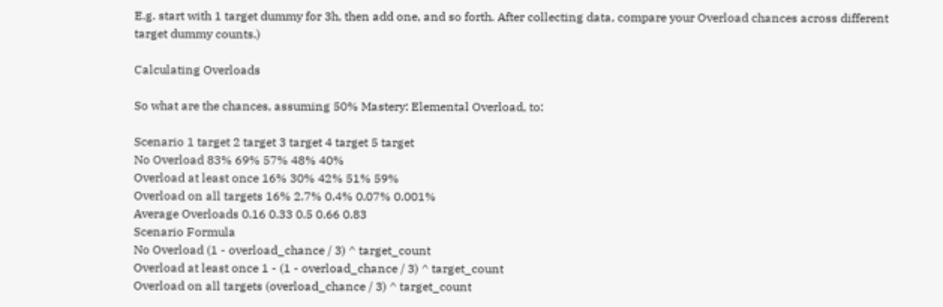E.g. start with 1 target dummy for 3h, then add one, and so forth. After collecting data, compare your Overload chances across different target dummy counts.)

Calculating Overloads

So what are the chances, assuming 50% Mastery: Elemental Overload, to:

Scenario 1 target 2 target 3 target 4 target 5 target
No Overload 83% 69% 57% 48% 40%
Overload at least once 16% 30% 42% 51% 59%
Overload on all targets 16% 2.7% 0.4% 0.07% 0.001%
Average Overloads 0.16 0.33 0.5 0.66 0.83
Scenario Formula
No Overload (1 - overload_chance / 3) ^ target_count
Overload at least once 1 - (1 - overload_chance / 3) ^ target_count
Overload on all targets (overload_chance / 3) ^ target_count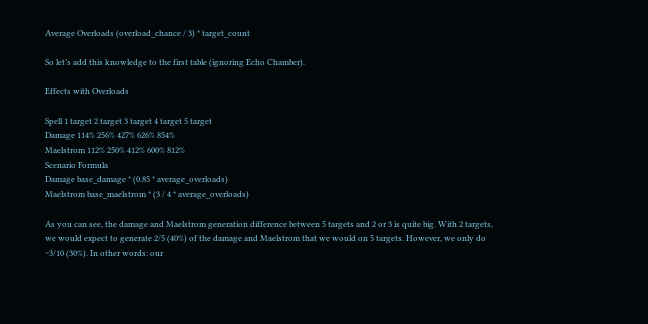Average Overloads (overload_chance / 3) * target_count

So let’s add this knowledge to the first table (ignoring Echo Chamber).

Effects with Overloads

Spell 1 target 2 target 3 target 4 target 5 target
Damage 114% 256% 427% 626% 854%
Maelstrom 112% 250% 412% 600% 812%
Scenario Formula
Damage base_damage * (0.85 * average_overloads)
Maelstrom base_maelstrom * (3 / 4 * average_overloads)

As you can see, the damage and Maelstrom generation difference between 5 targets and 2 or 3 is quite big. With 2 targets, we would expect to generate 2/5 (40%) of the damage and Maelstrom that we would on 5 targets. However, we only do ~3/10 (30%). In other words: our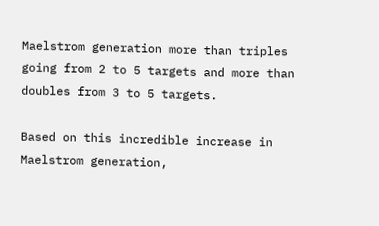Maelstrom generation more than triples going from 2 to 5 targets and more than doubles from 3 to 5 targets.

Based on this incredible increase in Maelstrom generation,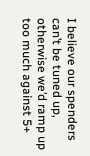I believe our spenders can’t be tuned up, otherwise we’d ramp up too much against 5+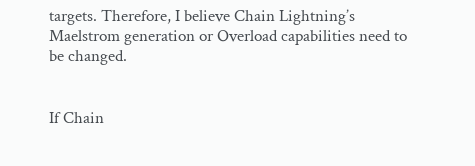targets. Therefore, I believe Chain Lightning’s Maelstrom generation or Overload capabilities need to be changed.


If Chain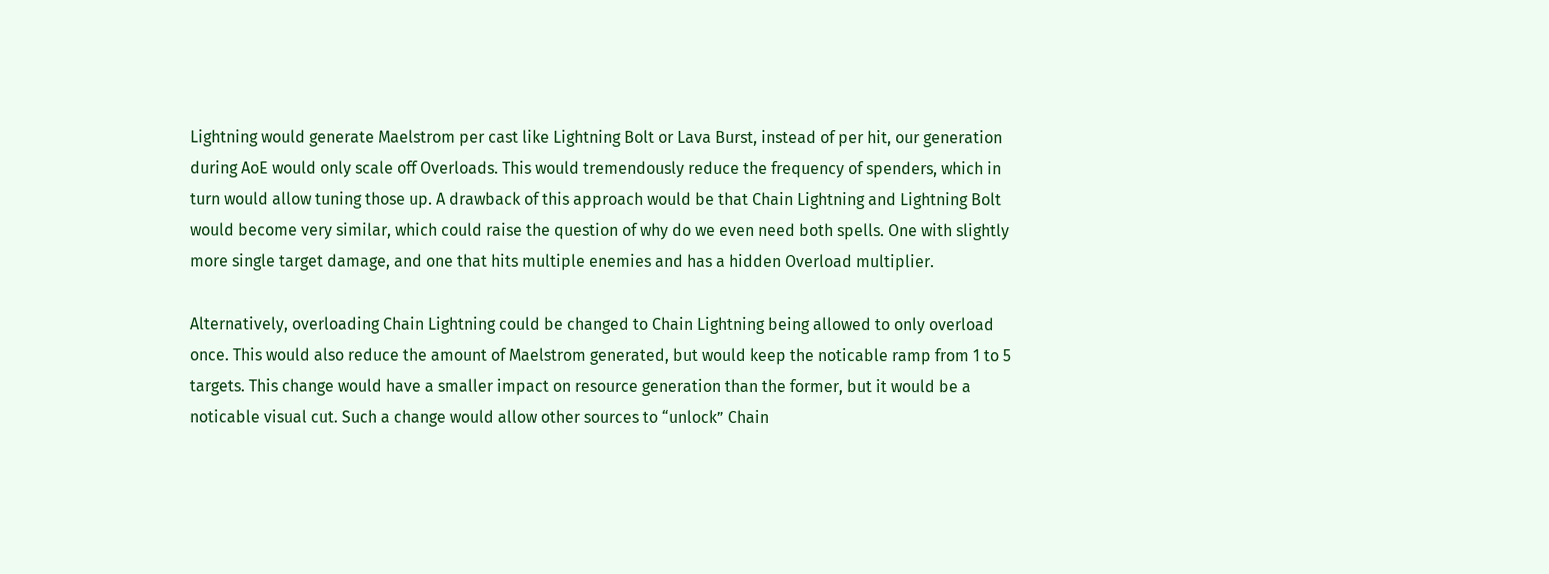Lightning would generate Maelstrom per cast like Lightning Bolt or Lava Burst, instead of per hit, our generation during AoE would only scale off Overloads. This would tremendously reduce the frequency of spenders, which in turn would allow tuning those up. A drawback of this approach would be that Chain Lightning and Lightning Bolt would become very similar, which could raise the question of why do we even need both spells. One with slightly more single target damage, and one that hits multiple enemies and has a hidden Overload multiplier.

Alternatively, overloading Chain Lightning could be changed to Chain Lightning being allowed to only overload once. This would also reduce the amount of Maelstrom generated, but would keep the noticable ramp from 1 to 5 targets. This change would have a smaller impact on resource generation than the former, but it would be a noticable visual cut. Such a change would allow other sources to “unlock” Chain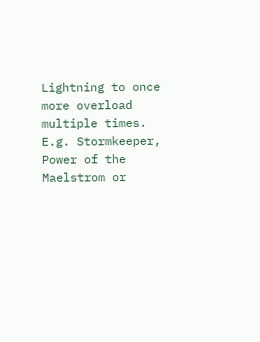Lightning to once more overload multiple times. E.g. Stormkeeper, Power of the Maelstrom or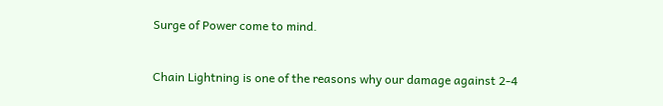Surge of Power come to mind.


Chain Lightning is one of the reasons why our damage against 2-4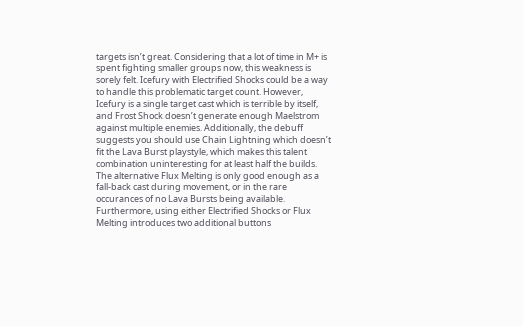targets isn’t great. Considering that a lot of time in M+ is spent fighting smaller groups now, this weakness is sorely felt. Icefury with Electrified Shocks could be a way to handle this problematic target count. However, Icefury is a single target cast which is terrible by itself, and Frost Shock doesn’t generate enough Maelstrom against multiple enemies. Additionally, the debuff suggests you should use Chain Lightning which doesn’t fit the Lava Burst playstyle, which makes this talent combination uninteresting for at least half the builds. The alternative Flux Melting is only good enough as a fall-back cast during movement, or in the rare occurances of no Lava Bursts being available. Furthermore, using either Electrified Shocks or Flux Melting introduces two additional buttons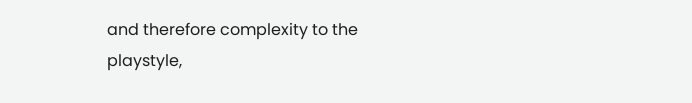and therefore complexity to the playstyle,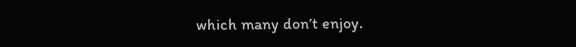which many don’t enjoy.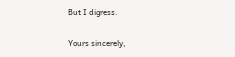But I digress.

Yours sincerely,